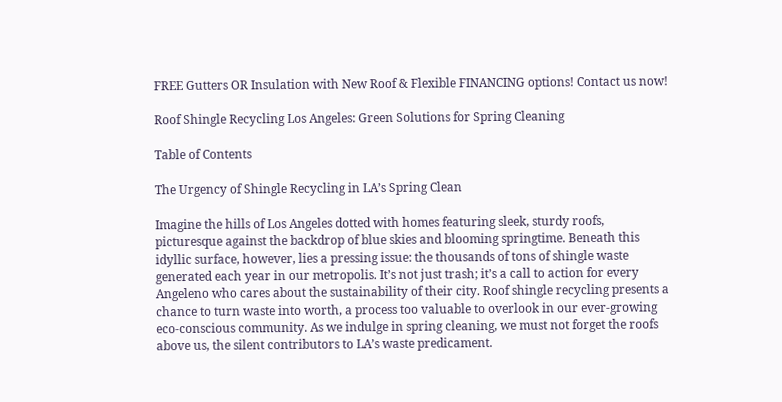FREE Gutters OR Insulation with New Roof & Flexible FINANCING options! Contact us now!

Roof Shingle Recycling Los Angeles: Green Solutions for Spring Cleaning

Table of Contents

The Urgency of Shingle Recycling in LA’s Spring Clean

Imagine the hills of Los Angeles dotted with homes featuring sleek, sturdy roofs, picturesque against the backdrop of blue skies and blooming springtime. Beneath this idyllic surface, however, lies a pressing issue: the thousands of tons of shingle waste generated each year in our metropolis. It’s not just trash; it’s a call to action for every Angeleno who cares about the sustainability of their city. Roof shingle recycling presents a chance to turn waste into worth, a process too valuable to overlook in our ever-growing eco-conscious community. As we indulge in spring cleaning, we must not forget the roofs above us, the silent contributors to LA’s waste predicament.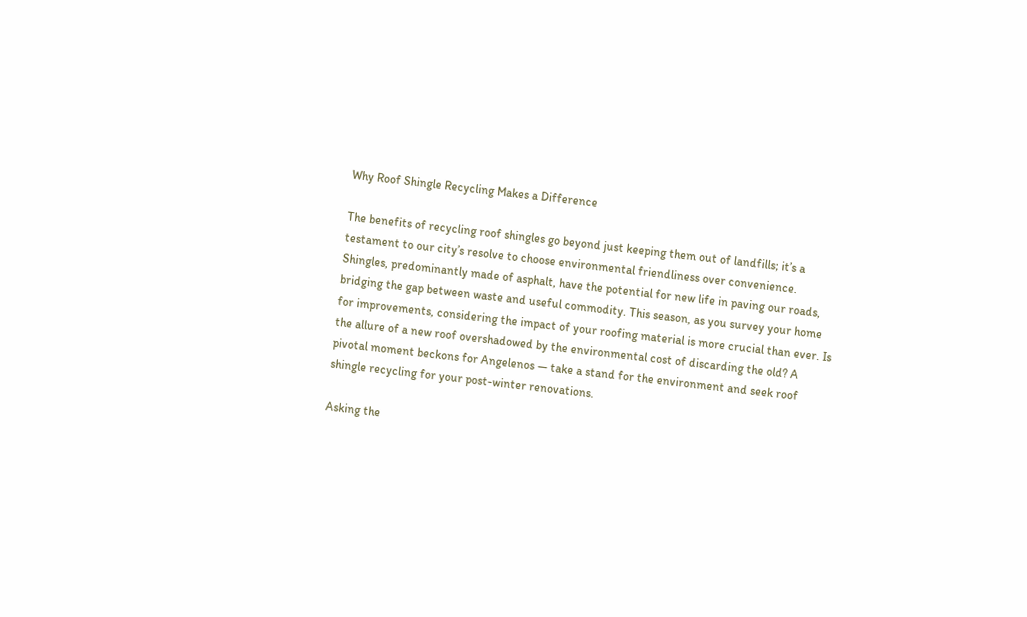Why Roof Shingle Recycling Makes a Difference

The benefits of recycling roof shingles go beyond just keeping them out of landfills; it’s a testament to our city’s resolve to choose environmental friendliness over convenience. Shingles, predominantly made of asphalt, have the potential for new life in paving our roads, bridging the gap between waste and useful commodity. This season, as you survey your home for improvements, considering the impact of your roofing material is more crucial than ever. Is the allure of a new roof overshadowed by the environmental cost of discarding the old? A pivotal moment beckons for Angelenos — take a stand for the environment and seek roof shingle recycling for your post-winter renovations.

Asking the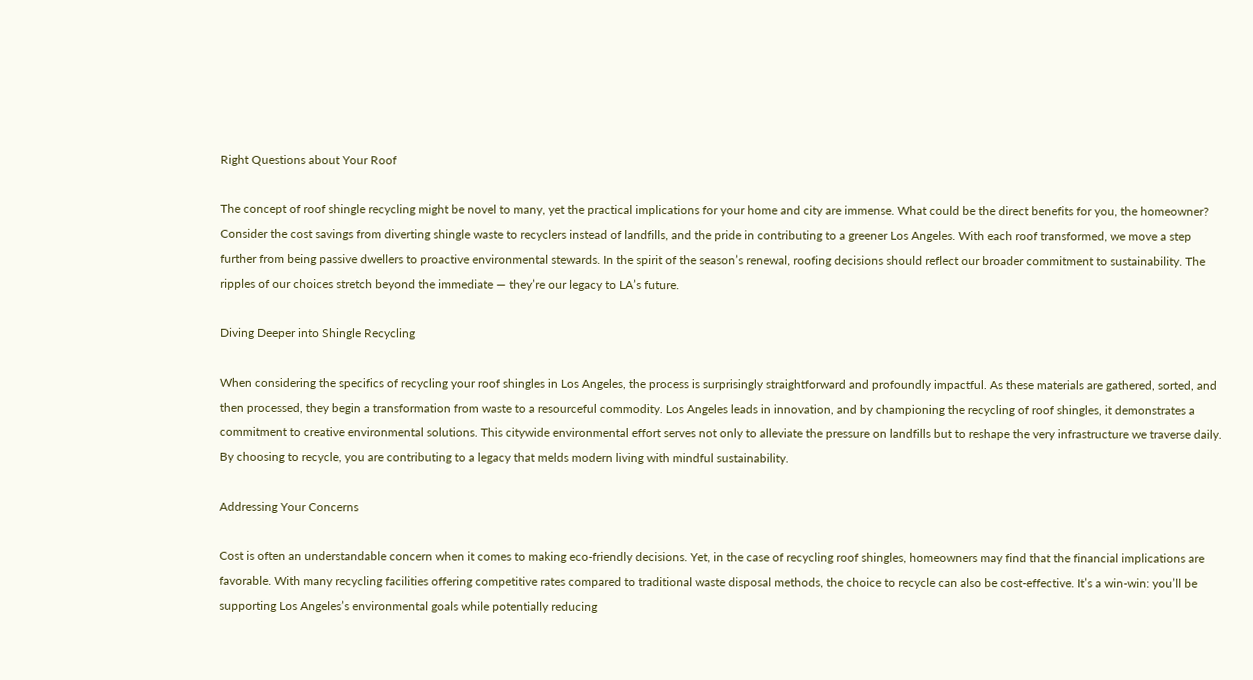Right Questions about Your Roof

The concept of roof shingle recycling might be novel to many, yet the practical implications for your home and city are immense. What could be the direct benefits for you, the homeowner? Consider the cost savings from diverting shingle waste to recyclers instead of landfills, and the pride in contributing to a greener Los Angeles. With each roof transformed, we move a step further from being passive dwellers to proactive environmental stewards. In the spirit of the season’s renewal, roofing decisions should reflect our broader commitment to sustainability. The ripples of our choices stretch beyond the immediate — they’re our legacy to LA’s future.

Diving Deeper into Shingle Recycling

When considering the specifics of recycling your roof shingles in Los Angeles, the process is surprisingly straightforward and profoundly impactful. As these materials are gathered, sorted, and then processed, they begin a transformation from waste to a resourceful commodity. Los Angeles leads in innovation, and by championing the recycling of roof shingles, it demonstrates a commitment to creative environmental solutions. This citywide environmental effort serves not only to alleviate the pressure on landfills but to reshape the very infrastructure we traverse daily. By choosing to recycle, you are contributing to a legacy that melds modern living with mindful sustainability.

Addressing Your Concerns

Cost is often an understandable concern when it comes to making eco-friendly decisions. Yet, in the case of recycling roof shingles, homeowners may find that the financial implications are favorable. With many recycling facilities offering competitive rates compared to traditional waste disposal methods, the choice to recycle can also be cost-effective. It’s a win-win: you’ll be supporting Los Angeles’s environmental goals while potentially reducing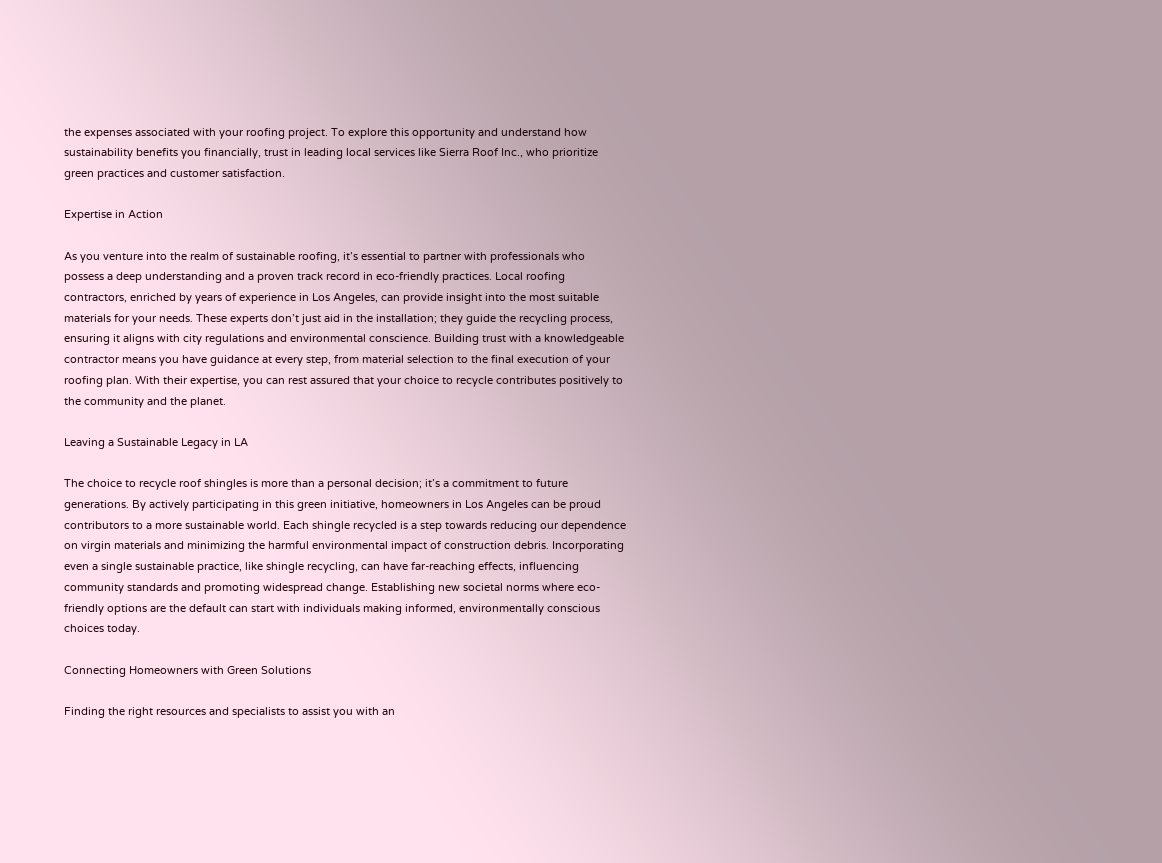the expenses associated with your roofing project. To explore this opportunity and understand how sustainability benefits you financially, trust in leading local services like Sierra Roof Inc., who prioritize green practices and customer satisfaction.

Expertise in Action

As you venture into the realm of sustainable roofing, it’s essential to partner with professionals who possess a deep understanding and a proven track record in eco-friendly practices. Local roofing contractors, enriched by years of experience in Los Angeles, can provide insight into the most suitable materials for your needs. These experts don’t just aid in the installation; they guide the recycling process, ensuring it aligns with city regulations and environmental conscience. Building trust with a knowledgeable contractor means you have guidance at every step, from material selection to the final execution of your roofing plan. With their expertise, you can rest assured that your choice to recycle contributes positively to the community and the planet.

Leaving a Sustainable Legacy in LA

The choice to recycle roof shingles is more than a personal decision; it’s a commitment to future generations. By actively participating in this green initiative, homeowners in Los Angeles can be proud contributors to a more sustainable world. Each shingle recycled is a step towards reducing our dependence on virgin materials and minimizing the harmful environmental impact of construction debris. Incorporating even a single sustainable practice, like shingle recycling, can have far-reaching effects, influencing community standards and promoting widespread change. Establishing new societal norms where eco-friendly options are the default can start with individuals making informed, environmentally conscious choices today.

Connecting Homeowners with Green Solutions

Finding the right resources and specialists to assist you with an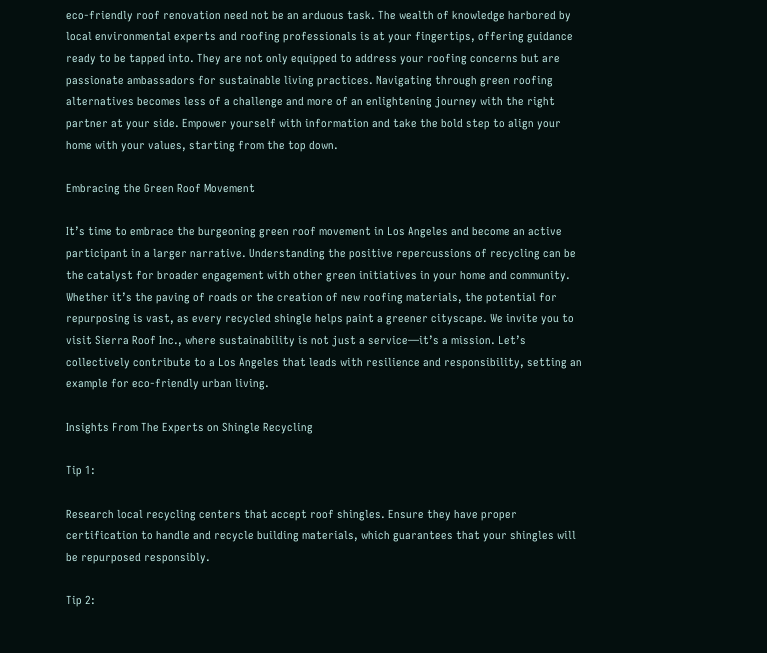eco-friendly roof renovation need not be an arduous task. The wealth of knowledge harbored by local environmental experts and roofing professionals is at your fingertips, offering guidance ready to be tapped into. They are not only equipped to address your roofing concerns but are passionate ambassadors for sustainable living practices. Navigating through green roofing alternatives becomes less of a challenge and more of an enlightening journey with the right partner at your side. Empower yourself with information and take the bold step to align your home with your values, starting from the top down.

Embracing the Green Roof Movement

It’s time to embrace the burgeoning green roof movement in Los Angeles and become an active participant in a larger narrative. Understanding the positive repercussions of recycling can be the catalyst for broader engagement with other green initiatives in your home and community. Whether it’s the paving of roads or the creation of new roofing materials, the potential for repurposing is vast, as every recycled shingle helps paint a greener cityscape. We invite you to visit Sierra Roof Inc., where sustainability is not just a service—it’s a mission. Let’s collectively contribute to a Los Angeles that leads with resilience and responsibility, setting an example for eco-friendly urban living.

Insights From The Experts on Shingle Recycling

Tip 1:

Research local recycling centers that accept roof shingles. Ensure they have proper certification to handle and recycle building materials, which guarantees that your shingles will be repurposed responsibly.

Tip 2: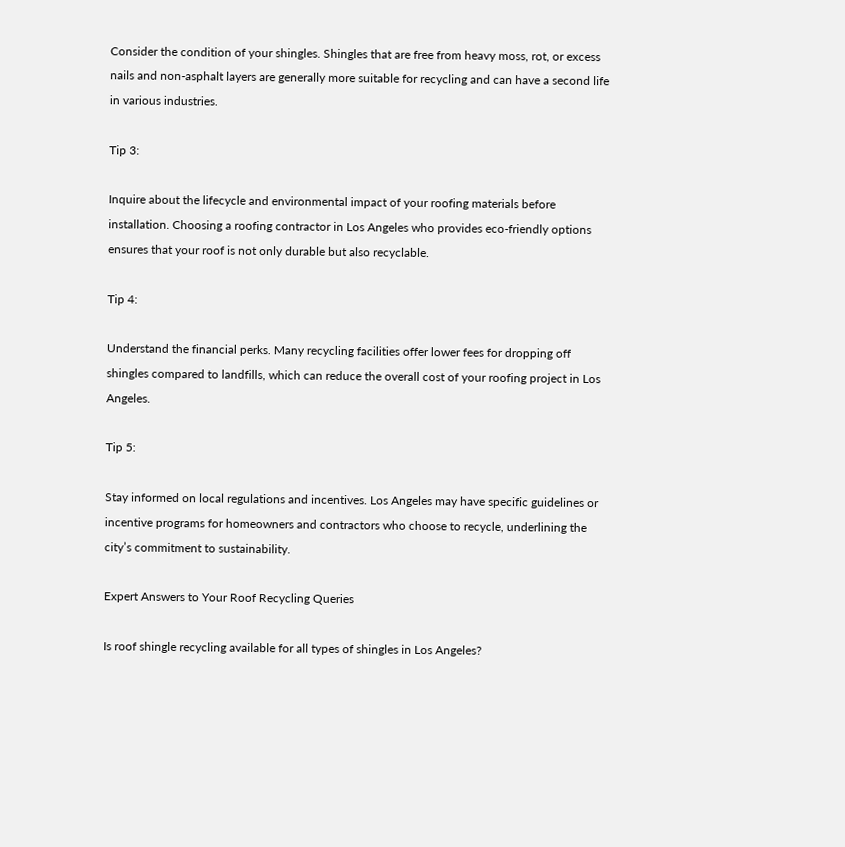Consider the condition of your shingles. Shingles that are free from heavy moss, rot, or excess nails and non-asphalt layers are generally more suitable for recycling and can have a second life in various industries.

Tip 3:

Inquire about the lifecycle and environmental impact of your roofing materials before installation. Choosing a roofing contractor in Los Angeles who provides eco-friendly options ensures that your roof is not only durable but also recyclable.

Tip 4:

Understand the financial perks. Many recycling facilities offer lower fees for dropping off shingles compared to landfills, which can reduce the overall cost of your roofing project in Los Angeles.

Tip 5:

Stay informed on local regulations and incentives. Los Angeles may have specific guidelines or incentive programs for homeowners and contractors who choose to recycle, underlining the city’s commitment to sustainability.

Expert Answers to Your Roof Recycling Queries

Is roof shingle recycling available for all types of shingles in Los Angeles?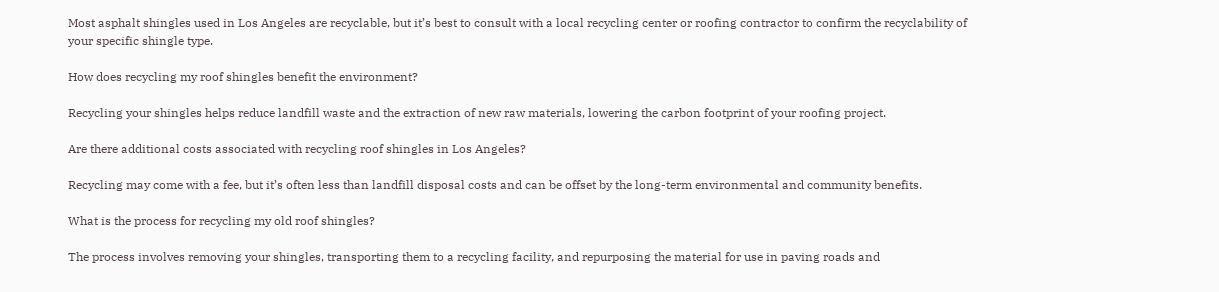Most asphalt shingles used in Los Angeles are recyclable, but it’s best to consult with a local recycling center or roofing contractor to confirm the recyclability of your specific shingle type.

How does recycling my roof shingles benefit the environment?

Recycling your shingles helps reduce landfill waste and the extraction of new raw materials, lowering the carbon footprint of your roofing project.

Are there additional costs associated with recycling roof shingles in Los Angeles?

Recycling may come with a fee, but it’s often less than landfill disposal costs and can be offset by the long-term environmental and community benefits.

What is the process for recycling my old roof shingles?

The process involves removing your shingles, transporting them to a recycling facility, and repurposing the material for use in paving roads and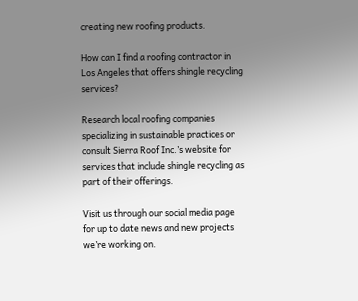creating new roofing products.

How can I find a roofing contractor in Los Angeles that offers shingle recycling services?

Research local roofing companies specializing in sustainable practices or consult Sierra Roof Inc.’s website for services that include shingle recycling as part of their offerings.

Visit us through our social media page for up to date news and new projects we’re working on.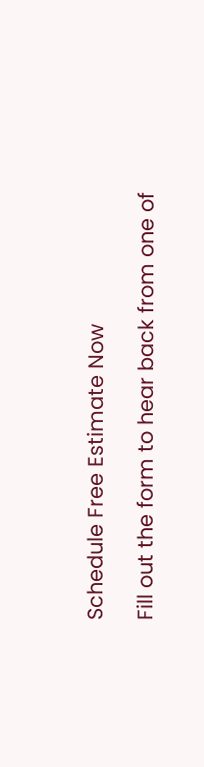Schedule Free Estimate Now

Fill out the form to hear back from one of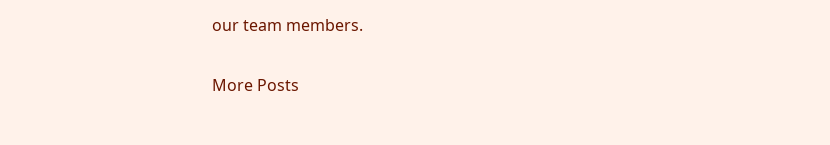our team members.

More Posts